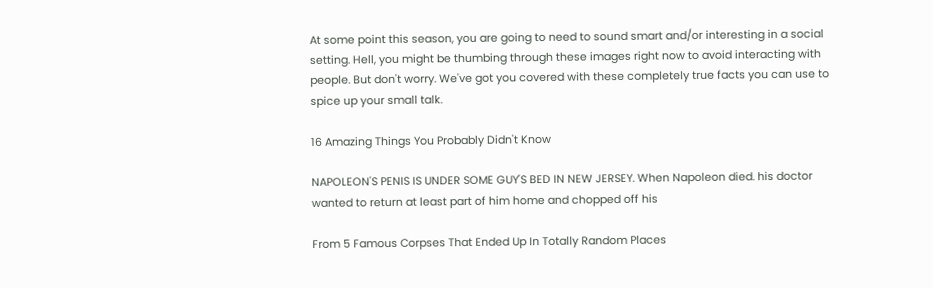At some point this season, you are going to need to sound smart and/or interesting in a social setting. Hell, you might be thumbing through these images right now to avoid interacting with people. But don't worry. We've got you covered with these completely true facts you can use to spice up your small talk.

16 Amazing Things You Probably Didn't Know

NAPOLEON'S PENIS IS UNDER SOME GUY'S BED IN NEW JERSEY. When Napoleon died. his doctor wanted to return at least part of him home and chopped off his

From 5 Famous Corpses That Ended Up In Totally Random Places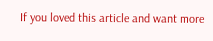If you loved this article and want more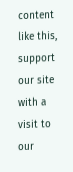content like this, support our site with a visit to our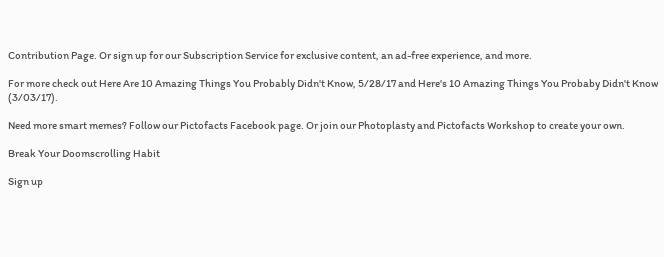Contribution Page. Or sign up for our Subscription Service for exclusive content, an ad-free experience, and more.

For more check out Here Are 10 Amazing Things You Probably Didn't Know, 5/28/17 and Here's 10 Amazing Things You Probaby Didn't Know (3/03/17).

Need more smart memes? Follow our Pictofacts Facebook page. Or join our Photoplasty and Pictofacts Workshop to create your own.

Break Your Doomscrolling Habit

Sign up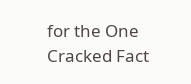for the One Cracked Fact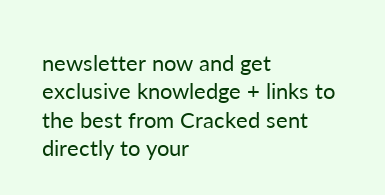newsletter now and get exclusive knowledge + links to the best from Cracked sent directly to your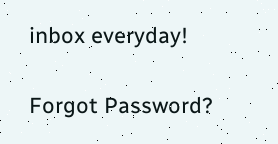inbox everyday!

Forgot Password?